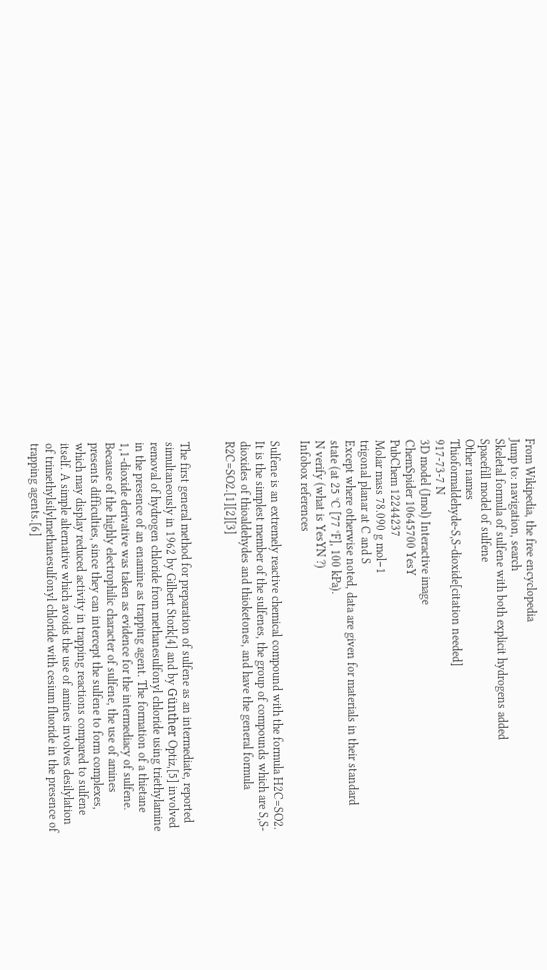From Wikipedia, the free encyclopedia
Jump to: navigation, search
Skeletal formula of sulfene with both explicit hydrogens added
Spacefill model of sulfene
Other names
Thioformaldehyde-S,S-dioxide[citation needed]
917-73-7 N
3D model (Jmol) Interactive image
ChemSpider 10645700 YesY
PubChem 12244237
Molar mass 78.090 g mol−1
trigonal planar at C and S
Except where otherwise noted, data are given for materials in their standard state (at 25 °C [77 °F], 100 kPa).
N verify (what is YesYN ?)
Infobox references

Sulfene is an extremely reactive chemical compound with the formula H2C=SO2. It is the simplest member of the sulfenes, the group of compounds which are S,S-dioxides of thioaldehydes and thioketones, and have the general formula R2C=SO2.[1][2][3]


The first general method for preparation of sulfene as an intermediate, reported simultaneously in 1962 by Gilbert Stork[4] and by Günther Optiz,[5] involved removal of hydrogen chloride from methanesulfonyl chloride using triethylamine in the presence of an enamine as trapping agent. The formation of a thietane 1,1-dioxide derivative was taken as evidence for the intermediacy of sulfene. Because of the highly electrophilic character of sulfene, the use of amines presents difficulties, since they can intercept the sulfene to form complexes, which may display reduced activity in trapping reactions compared to sulfene itself. A simple alternative which avoids the use of amines involves desilylation of trimethylsilylmethanesulfonyl chloride with cesium fluoride in the presence of trapping agents.[6]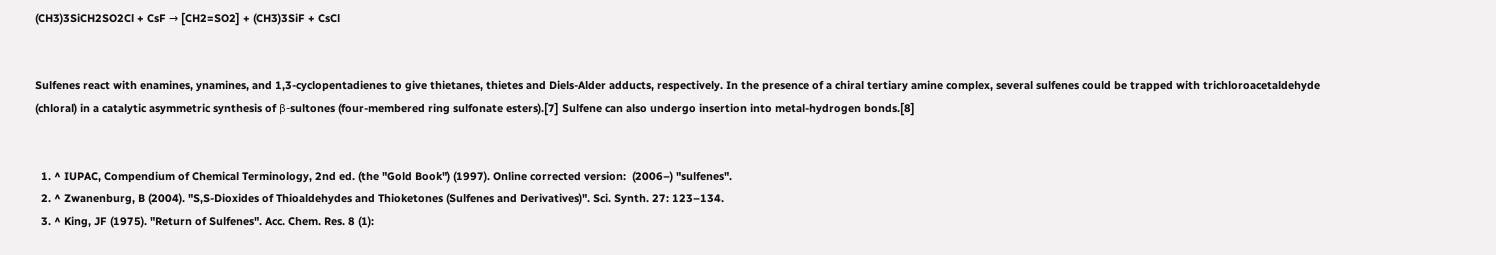(CH3)3SiCH2SO2Cl + CsF → [CH2=SO2] + (CH3)3SiF + CsCl


Sulfenes react with enamines, ynamines, and 1,3-cyclopentadienes to give thietanes, thietes and Diels-Alder adducts, respectively. In the presence of a chiral tertiary amine complex, several sulfenes could be trapped with trichloroacetaldehyde (chloral) in a catalytic asymmetric synthesis of β-sultones (four-membered ring sulfonate esters).[7] Sulfene can also undergo insertion into metal-hydrogen bonds.[8]


  1. ^ IUPAC, Compendium of Chemical Terminology, 2nd ed. (the "Gold Book") (1997). Online corrected version:  (2006–) "sulfenes".
  2. ^ Zwanenburg, B (2004). "S,S-Dioxides of Thioaldehydes and Thioketones (Sulfenes and Derivatives)". Sci. Synth. 27: 123–134.
  3. ^ King, JF (1975). "Return of Sulfenes". Acc. Chem. Res. 8 (1):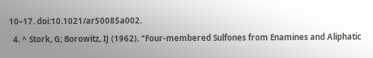10–17. doi:10.1021/ar50085a002.
  4. ^ Stork, G; Borowitz, IJ (1962). "Four-membered Sulfones from Enamines and Aliphatic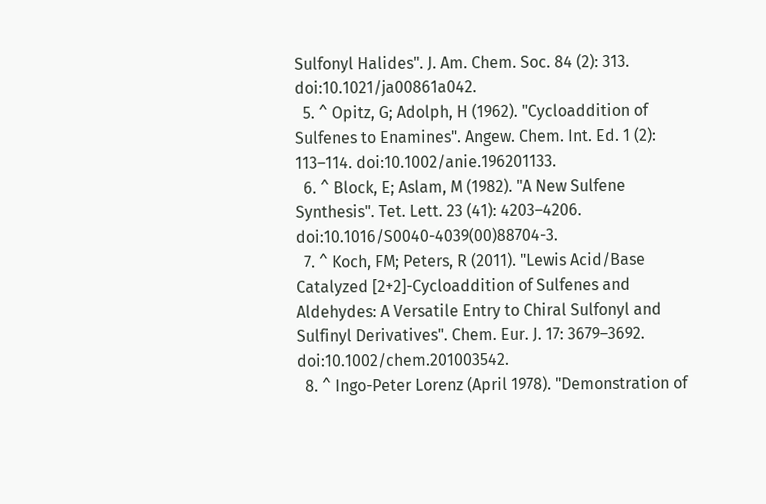Sulfonyl Halides". J. Am. Chem. Soc. 84 (2): 313. doi:10.1021/ja00861a042.
  5. ^ Opitz, G; Adolph, H (1962). "Cycloaddition of Sulfenes to Enamines". Angew. Chem. Int. Ed. 1 (2): 113–114. doi:10.1002/anie.196201133.
  6. ^ Block, E; Aslam, M (1982). "A New Sulfene Synthesis". Tet. Lett. 23 (41): 4203–4206. doi:10.1016/S0040-4039(00)88704-3.
  7. ^ Koch, FM; Peters, R (2011). "Lewis Acid/Base Catalyzed [2+2]-Cycloaddition of Sulfenes and Aldehydes: A Versatile Entry to Chiral Sulfonyl and Sulfinyl Derivatives". Chem. Eur. J. 17: 3679–3692. doi:10.1002/chem.201003542.
  8. ^ Ingo-Peter Lorenz (April 1978). "Demonstration of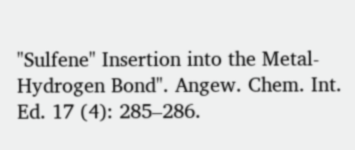"Sulfene" Insertion into the Metal-Hydrogen Bond". Angew. Chem. Int. Ed. 17 (4): 285–286.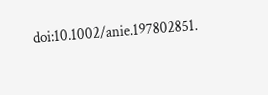doi:10.1002/anie.197802851.